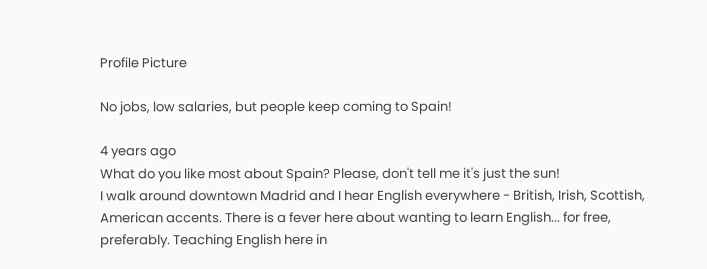Profile Picture

No jobs, low salaries, but people keep coming to Spain!

4 years ago
What do you like most about Spain? Please, don't tell me it's just the sun!
I walk around downtown Madrid and I hear English everywhere - British, Irish, Scottish, American accents. There is a fever here about wanting to learn English... for free, preferably. Teaching English here in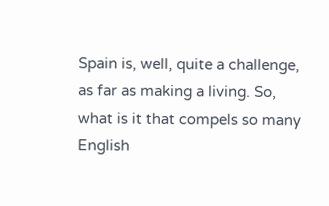Spain is, well, quite a challenge, as far as making a living. So, what is it that compels so many English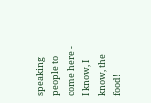speaking people to come here - I know, I know, the food!